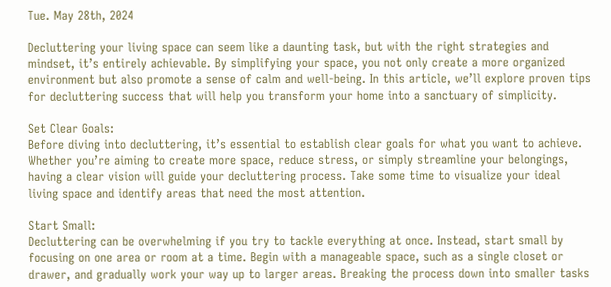Tue. May 28th, 2024

Decluttering your living space can seem like a daunting task, but with the right strategies and mindset, it’s entirely achievable. By simplifying your space, you not only create a more organized environment but also promote a sense of calm and well-being. In this article, we’ll explore proven tips for decluttering success that will help you transform your home into a sanctuary of simplicity.

Set Clear Goals:
Before diving into decluttering, it’s essential to establish clear goals for what you want to achieve. Whether you’re aiming to create more space, reduce stress, or simply streamline your belongings, having a clear vision will guide your decluttering process. Take some time to visualize your ideal living space and identify areas that need the most attention.

Start Small:
Decluttering can be overwhelming if you try to tackle everything at once. Instead, start small by focusing on one area or room at a time. Begin with a manageable space, such as a single closet or drawer, and gradually work your way up to larger areas. Breaking the process down into smaller tasks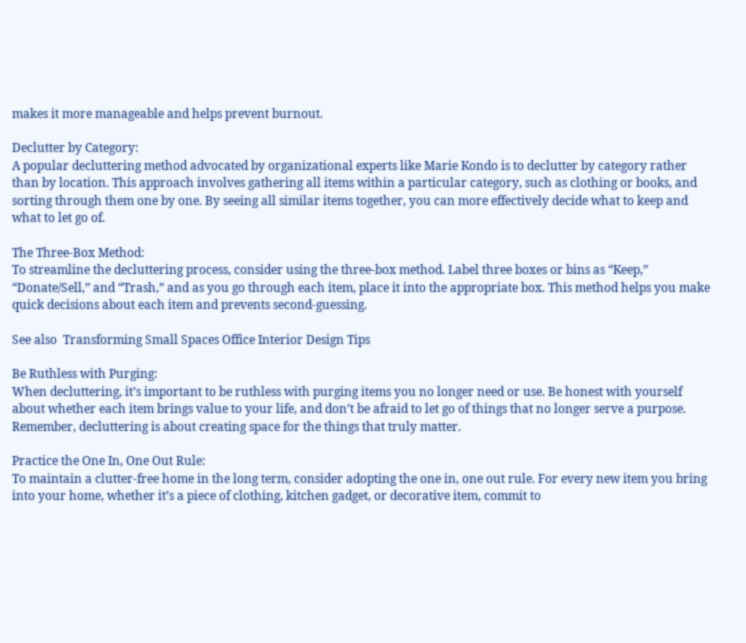makes it more manageable and helps prevent burnout.

Declutter by Category:
A popular decluttering method advocated by organizational experts like Marie Kondo is to declutter by category rather than by location. This approach involves gathering all items within a particular category, such as clothing or books, and sorting through them one by one. By seeing all similar items together, you can more effectively decide what to keep and what to let go of.

The Three-Box Method:
To streamline the decluttering process, consider using the three-box method. Label three boxes or bins as “Keep,” “Donate/Sell,” and “Trash,” and as you go through each item, place it into the appropriate box. This method helps you make quick decisions about each item and prevents second-guessing.

See also  Transforming Small Spaces Office Interior Design Tips

Be Ruthless with Purging:
When decluttering, it’s important to be ruthless with purging items you no longer need or use. Be honest with yourself about whether each item brings value to your life, and don’t be afraid to let go of things that no longer serve a purpose. Remember, decluttering is about creating space for the things that truly matter.

Practice the One In, One Out Rule:
To maintain a clutter-free home in the long term, consider adopting the one in, one out rule. For every new item you bring into your home, whether it’s a piece of clothing, kitchen gadget, or decorative item, commit to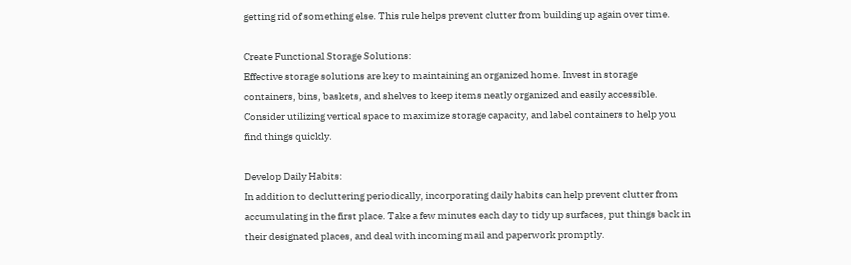getting rid of something else. This rule helps prevent clutter from building up again over time.

Create Functional Storage Solutions:
Effective storage solutions are key to maintaining an organized home. Invest in storage containers, bins, baskets, and shelves to keep items neatly organized and easily accessible. Consider utilizing vertical space to maximize storage capacity, and label containers to help you find things quickly.

Develop Daily Habits:
In addition to decluttering periodically, incorporating daily habits can help prevent clutter from accumulating in the first place. Take a few minutes each day to tidy up surfaces, put things back in their designated places, and deal with incoming mail and paperwork promptly.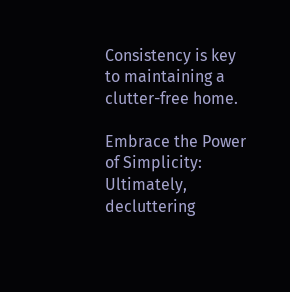Consistency is key to maintaining a clutter-free home.

Embrace the Power of Simplicity:
Ultimately, decluttering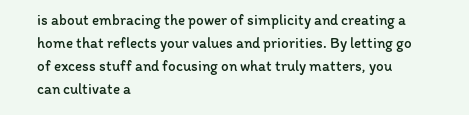is about embracing the power of simplicity and creating a home that reflects your values and priorities. By letting go of excess stuff and focusing on what truly matters, you can cultivate a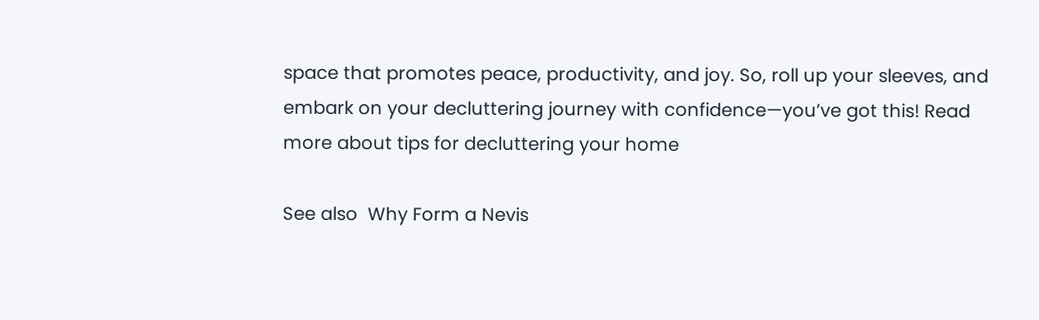space that promotes peace, productivity, and joy. So, roll up your sleeves, and embark on your decluttering journey with confidence—you’ve got this! Read more about tips for decluttering your home

See also  Why Form a Nevis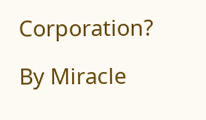Corporation?

By Miracle